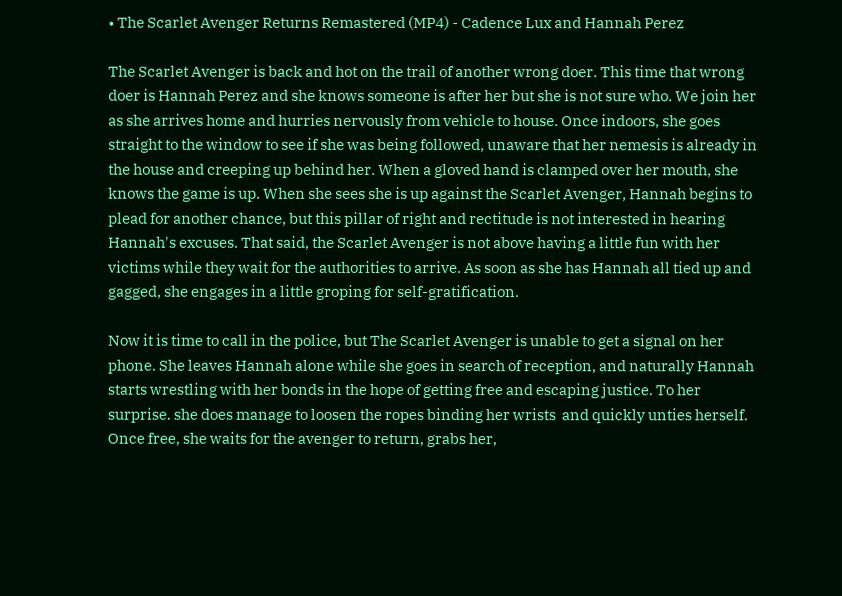• The Scarlet Avenger Returns Remastered (MP4) - Cadence Lux and Hannah Perez

The Scarlet Avenger is back and hot on the trail of another wrong doer. This time that wrong doer is Hannah Perez and she knows someone is after her but she is not sure who. We join her as she arrives home and hurries nervously from vehicle to house. Once indoors, she goes straight to the window to see if she was being followed, unaware that her nemesis is already in the house and creeping up behind her. When a gloved hand is clamped over her mouth, she knows the game is up. When she sees she is up against the Scarlet Avenger, Hannah begins to plead for another chance, but this pillar of right and rectitude is not interested in hearing Hannah's excuses. That said, the Scarlet Avenger is not above having a little fun with her victims while they wait for the authorities to arrive. As soon as she has Hannah all tied up and gagged, she engages in a little groping for self-gratification.

Now it is time to call in the police, but The Scarlet Avenger is unable to get a signal on her phone. She leaves Hannah alone while she goes in search of reception, and naturally Hannah starts wrestling with her bonds in the hope of getting free and escaping justice. To her surprise. she does manage to loosen the ropes binding her wrists  and quickly unties herself. Once free, she waits for the avenger to return, grabs her,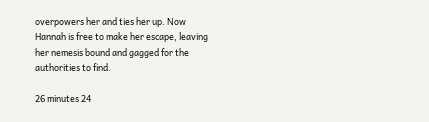overpowers her and ties her up. Now Hannah is free to make her escape, leaving her nemesis bound and gagged for the authorities to find.

26 minutes 24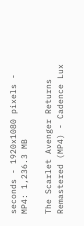seconds - 1920x1080 pixels - MP4: 1,236.3 MB

The Scarlet Avenger Returns Remastered (MP4) - Cadence Lux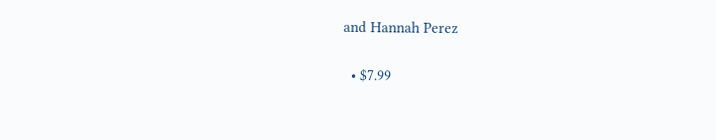and Hannah Perez

  • $7.99